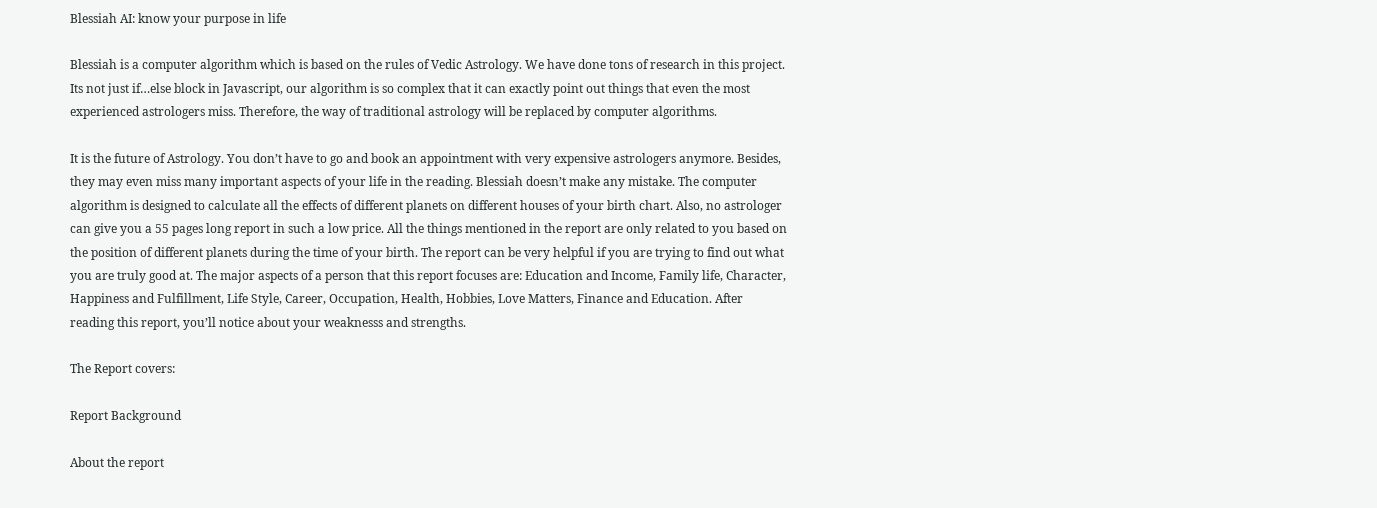Blessiah AI: know your purpose in life

Blessiah is a computer algorithm which is based on the rules of Vedic Astrology. We have done tons of research in this project. Its not just if…else block in Javascript, our algorithm is so complex that it can exactly point out things that even the most experienced astrologers miss. Therefore, the way of traditional astrology will be replaced by computer algorithms.

It is the future of Astrology. You don’t have to go and book an appointment with very expensive astrologers anymore. Besides, they may even miss many important aspects of your life in the reading. Blessiah doesn’t make any mistake. The computer algorithm is designed to calculate all the effects of different planets on different houses of your birth chart. Also, no astrologer can give you a 55 pages long report in such a low price. All the things mentioned in the report are only related to you based on the position of different planets during the time of your birth. The report can be very helpful if you are trying to find out what you are truly good at. The major aspects of a person that this report focuses are: Education and Income, Family life, Character, Happiness and Fulfillment, Life Style, Career, Occupation, Health, Hobbies, Love Matters, Finance and Education. After reading this report, you’ll notice about your weaknesss and strengths.

The Report covers:

Report Background

About the report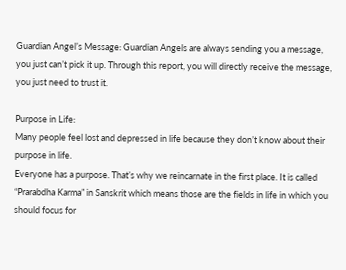Guardian Angel’s Message: Guardian Angels are always sending you a message, you just can’t pick it up. Through this report, you will directly receive the message, you just need to trust it.

Purpose in Life:
Many people feel lost and depressed in life because they don’t know about their purpose in life.
Everyone has a purpose. That’s why we reincarnate in the first place. It is called “Prarabdha Karma” in Sanskrit which means those are the fields in life in which you should focus for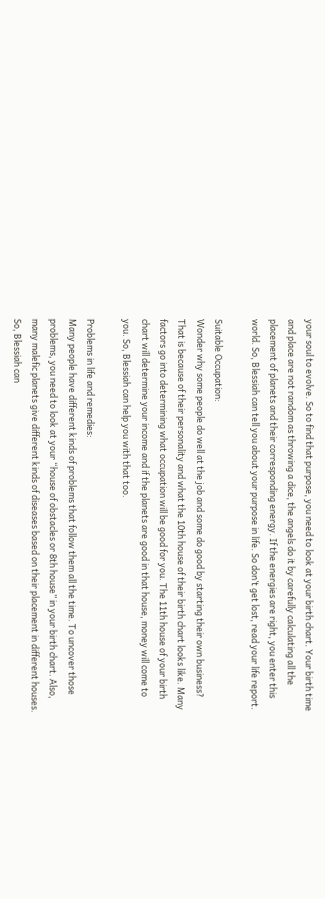your soul to evolve. So to find that purpose, you need to look at your birth chart. Your birth time and place are not random as throwing a dice, the angels do it by carefully calculating all the placement of planets and their corresponding energy. If the energies are right, you enter this world. So, Blessiah can tell you about your purpose in life. So don’t get lost, read your life report.

Suitable Occupation:
Wonder why some people do well at the job and some do good by starting their own business? That is because of their personality and what the 10th house of their birth chart looks like. Many factors go into determining what occupation will be good for you. The 11th house of your birth chart will determine your income and if the planets are good in that house, money will come to you. So, Blessiah can help you with that too.

Problems in life and remedies:
Many people have different kinds of problems that follow them all the time. To uncover those problems, you need to look at your “house of obstacles or 8th house” in your birth chart. Also, many malefic planets give different kinds of diseases based on their placement in different houses. So, Blessiah can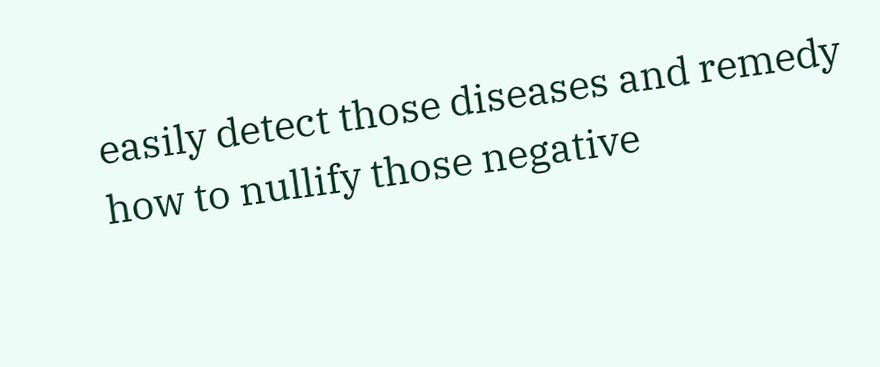easily detect those diseases and remedy how to nullify those negative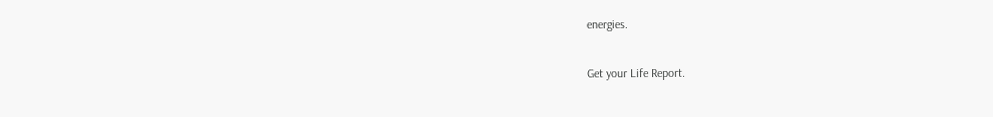energies.

Get your Life Report.